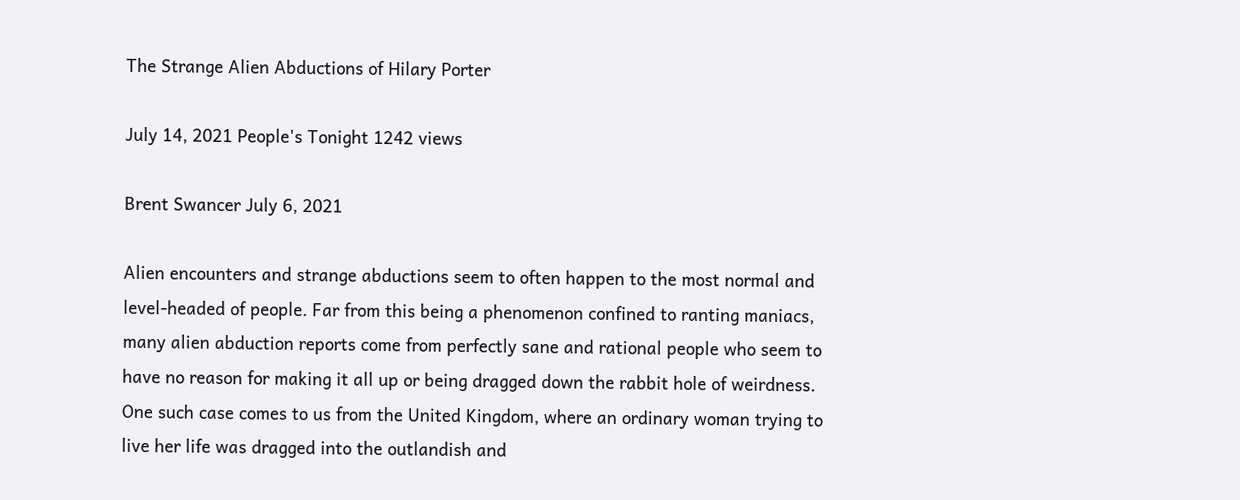The Strange Alien Abductions of Hilary Porter

July 14, 2021 People's Tonight 1242 views

Brent Swancer July 6, 2021

Alien encounters and strange abductions seem to often happen to the most normal and level-headed of people. Far from this being a phenomenon confined to ranting maniacs, many alien abduction reports come from perfectly sane and rational people who seem to have no reason for making it all up or being dragged down the rabbit hole of weirdness. One such case comes to us from the United Kingdom, where an ordinary woman trying to live her life was dragged into the outlandish and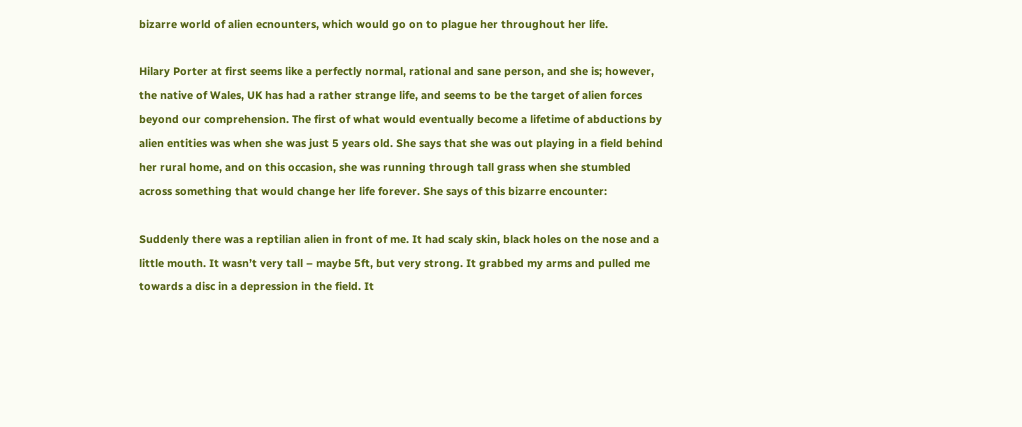bizarre world of alien ecnounters, which would go on to plague her throughout her life.

Hilary Porter at first seems like a perfectly normal, rational and sane person, and she is; however, the native of Wales, UK has had a rather strange life, and seems to be the target of alien forces beyond our comprehension. The first of what would eventually become a lifetime of abductions by alien entities was when she was just 5 years old. She says that she was out playing in a field behind her rural home, and on this occasion, she was running through tall grass when she stumbled across something that would change her life forever. She says of this bizarre encounter:

Suddenly there was a reptilian alien in front of me. It had scaly skin, black holes on the nose and a little mouth. It wasn’t very tall – maybe 5ft, but very strong. It grabbed my arms and pulled me towards a disc in a depression in the field. It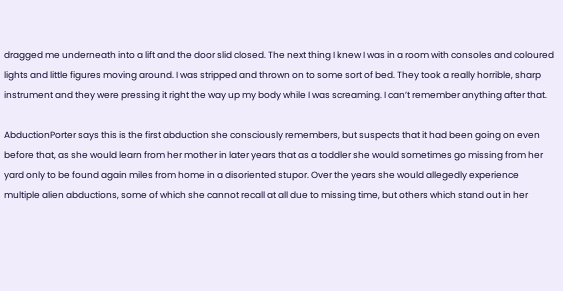dragged me underneath into a lift and the door slid closed. The next thing I knew I was in a room with consoles and coloured lights and little figures moving around. I was stripped and thrown on to some sort of bed. They took a really horrible, sharp instrument and they were pressing it right the way up my body while I was screaming. I can’t remember anything after that.

AbductionPorter says this is the first abduction she consciously remembers, but suspects that it had been going on even before that, as she would learn from her mother in later years that as a toddler she would sometimes go missing from her yard only to be found again miles from home in a disoriented stupor. Over the years she would allegedly experience multiple alien abductions, some of which she cannot recall at all due to missing time, but others which stand out in her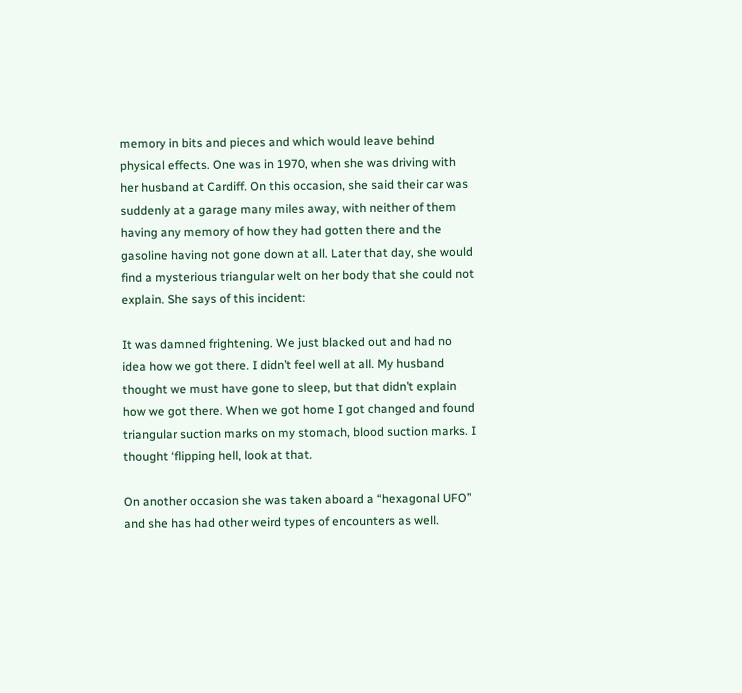memory in bits and pieces and which would leave behind physical effects. One was in 1970, when she was driving with her husband at Cardiff. On this occasion, she said their car was suddenly at a garage many miles away, with neither of them having any memory of how they had gotten there and the gasoline having not gone down at all. Later that day, she would find a mysterious triangular welt on her body that she could not explain. She says of this incident:

It was damned frightening. We just blacked out and had no idea how we got there. I didn’t feel well at all. My husband thought we must have gone to sleep, but that didn’t explain how we got there. When we got home I got changed and found triangular suction marks on my stomach, blood suction marks. I thought ‘flipping hell, look at that.

On another occasion she was taken aboard a “hexagonal UFO” and she has had other weird types of encounters as well.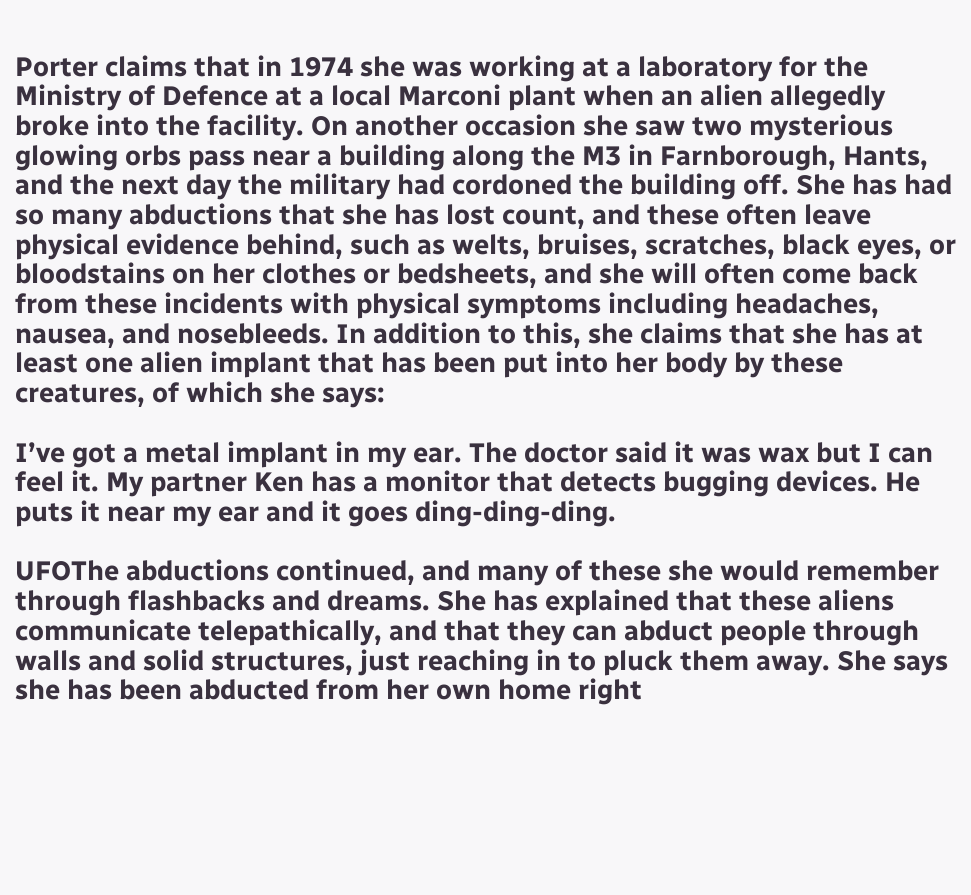Porter claims that in 1974 she was working at a laboratory for the Ministry of Defence at a local Marconi plant when an alien allegedly broke into the facility. On another occasion she saw two mysterious glowing orbs pass near a building along the M3 in Farnborough, Hants, and the next day the military had cordoned the building off. She has had so many abductions that she has lost count, and these often leave physical evidence behind, such as welts, bruises, scratches, black eyes, or bloodstains on her clothes or bedsheets, and she will often come back from these incidents with physical symptoms including headaches, nausea, and nosebleeds. In addition to this, she claims that she has at least one alien implant that has been put into her body by these creatures, of which she says:

I’ve got a metal implant in my ear. The doctor said it was wax but I can feel it. My partner Ken has a monitor that detects bugging devices. He puts it near my ear and it goes ding-ding-ding.

UFOThe abductions continued, and many of these she would remember through flashbacks and dreams. She has explained that these aliens communicate telepathically, and that they can abduct people through walls and solid structures, just reaching in to pluck them away. She says she has been abducted from her own home right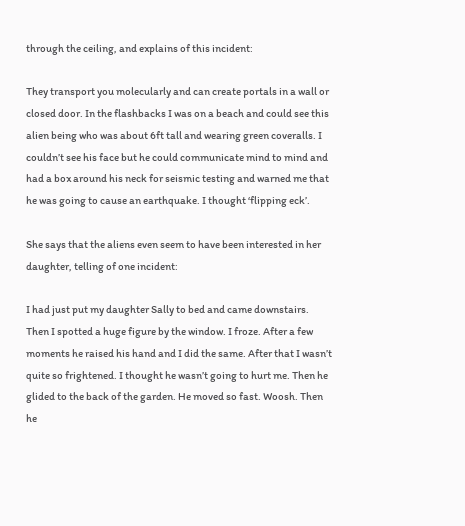through the ceiling, and explains of this incident:

They transport you molecularly and can create portals in a wall or closed door. In the flashbacks I was on a beach and could see this alien being who was about 6ft tall and wearing green coveralls. I couldn’t see his face but he could communicate mind to mind and had a box around his neck for seismic testing and warned me that he was going to cause an earthquake. I thought ‘flipping eck’.

She says that the aliens even seem to have been interested in her daughter, telling of one incident:

I had just put my daughter Sally to bed and came downstairs. Then I spotted a huge figure by the window. I froze. After a few moments he raised his hand and I did the same. After that I wasn’t quite so frightened. I thought he wasn’t going to hurt me. Then he glided to the back of the garden. He moved so fast. Woosh. Then he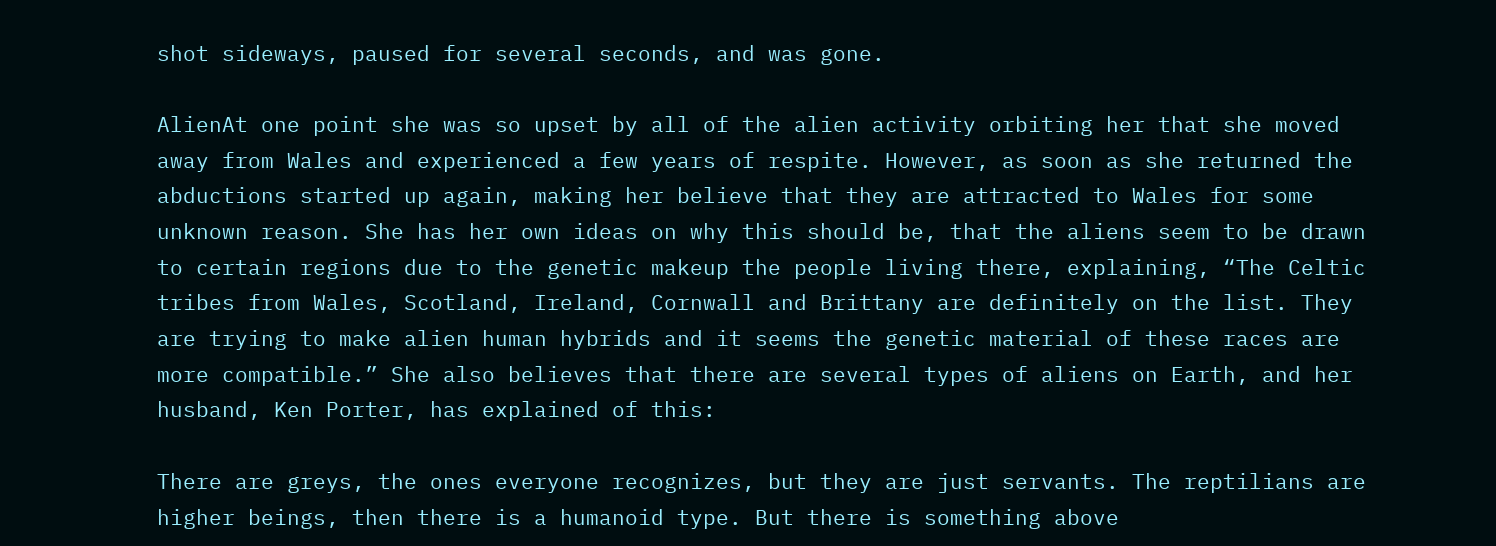shot sideways, paused for several seconds, and was gone.

AlienAt one point she was so upset by all of the alien activity orbiting her that she moved away from Wales and experienced a few years of respite. However, as soon as she returned the abductions started up again, making her believe that they are attracted to Wales for some unknown reason. She has her own ideas on why this should be, that the aliens seem to be drawn to certain regions due to the genetic makeup the people living there, explaining, “The Celtic tribes from Wales, Scotland, Ireland, Cornwall and Brittany are definitely on the list. They are trying to make alien human hybrids and it seems the genetic material of these races are more compatible.” She also believes that there are several types of aliens on Earth, and her husband, Ken Porter, has explained of this:

There are greys, the ones everyone recognizes, but they are just servants. The reptilians are higher beings, then there is a humanoid type. But there is something above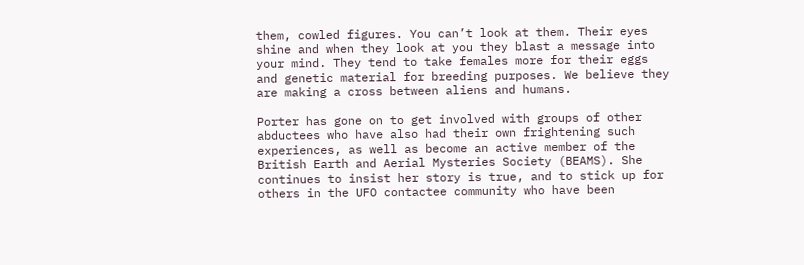them, cowled figures. You can’t look at them. Their eyes shine and when they look at you they blast a message into your mind. They tend to take females more for their eggs and genetic material for breeding purposes. We believe they are making a cross between aliens and humans.

Porter has gone on to get involved with groups of other abductees who have also had their own frightening such experiences, as well as become an active member of the British Earth and Aerial Mysteries Society (BEAMS). She continues to insist her story is true, and to stick up for others in the UFO contactee community who have been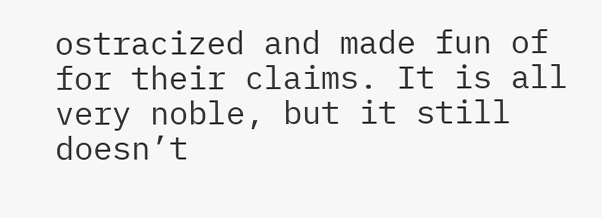ostracized and made fun of for their claims. It is all very noble, but it still doesn’t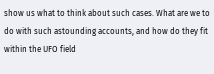show us what to think about such cases. What are we to do with such astounding accounts, and how do they fit within the UFO field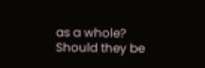as a whole? Should they be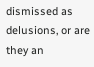dismissed as delusions, or are they an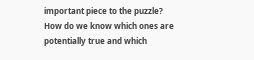important piece to the puzzle? How do we know which ones are potentially true and which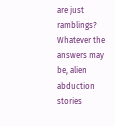are just ramblings? Whatever the answers may be, alien abduction stories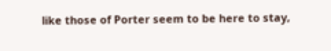like those of Porter seem to be here to stay,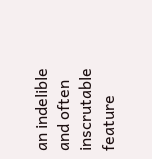an indelible and often inscrutable feature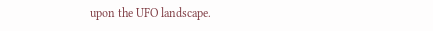upon the UFO landscape.